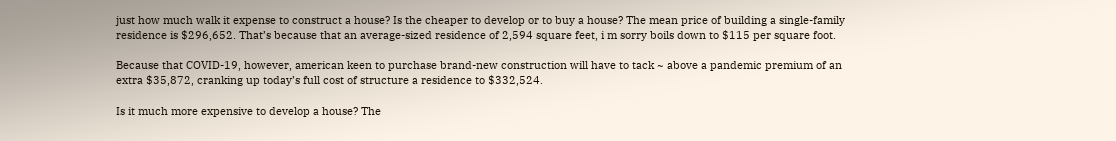just how much walk it expense to construct a house? Is the cheaper to develop or to buy a house? The mean price of building a single-family residence is $296,652. That’s because that an average-sized residence of 2,594 square feet, i m sorry boils down to $115 per square foot.

Because that COVID-19, however, american keen to purchase brand-new construction will have to tack ~ above a pandemic premium of an extra $35,872, cranking up today’s full cost of structure a residence to $332,524.

Is it much more expensive to develop a house? The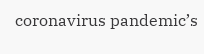coronavirus pandemic’s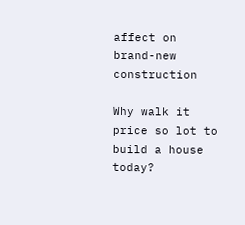affect on brand-new construction

Why walk it price so lot to build a house today?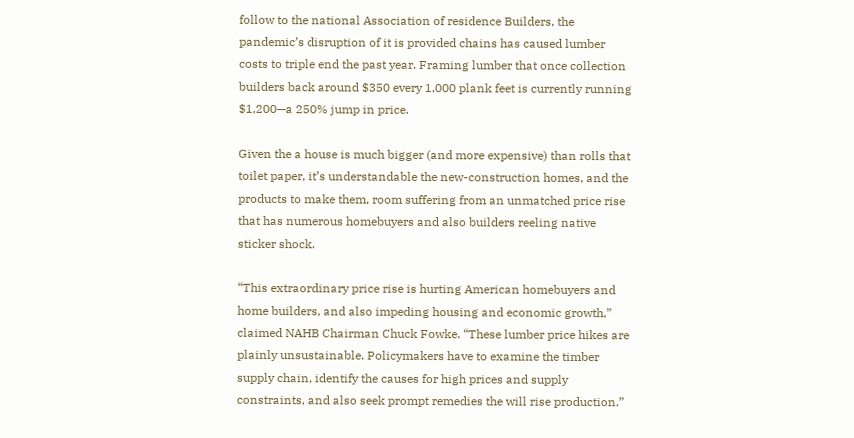follow to the national Association of residence Builders, the pandemic’s disruption of it is provided chains has caused lumber costs to triple end the past year. Framing lumber that once collection builders back around $350 every 1,000 plank feet is currently running $1,200—a 250% jump in price.

Given the a house is much bigger (and more expensive) than rolls that toilet paper, it’s understandable the new-construction homes, and the products to make them, room suffering from an unmatched price rise that has numerous homebuyers and also builders reeling native sticker shock.

“This extraordinary price rise is hurting American homebuyers and home builders, and also impeding housing and economic growth,” claimed NAHB Chairman Chuck Fowke. “These lumber price hikes are plainly unsustainable. Policymakers have to examine the timber supply chain, identify the causes for high prices and supply constraints, and also seek prompt remedies the will rise production.”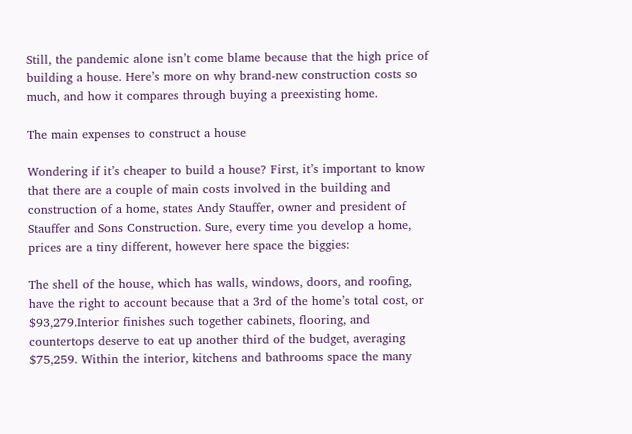Still, the pandemic alone isn’t come blame because that the high price of building a house. Here’s more on why brand-new construction costs so much, and how it compares through buying a preexisting home.

The main expenses to construct a house

Wondering if it’s cheaper to build a house? First, it’s important to know that there are a couple of main costs involved in the building and construction of a home, states Andy Stauffer, owner and president of Stauffer and Sons Construction. Sure, every time you develop a home, prices are a tiny different, however here space the biggies:

The shell of the house, which has walls, windows, doors, and roofing, have the right to account because that a 3rd of the home’s total cost, or $93,279.Interior finishes such together cabinets, flooring, and countertops deserve to eat up another third of the budget, averaging $75,259. Within the interior, kitchens and bathrooms space the many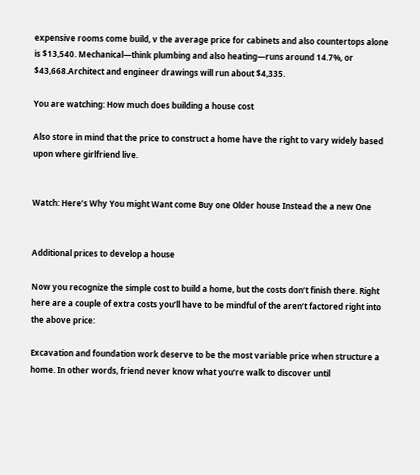expensive rooms come build, v the average price for cabinets and also countertops alone is $13,540. Mechanical—think plumbing and also heating—runs around 14.7%, or $43,668.Architect and engineer drawings will run about $4,335.

You are watching: How much does building a house cost

Also store in mind that the price to construct a home have the right to vary widely based upon where girlfriend live.


Watch: Here’s Why You might Want come Buy one Older house Instead the a new One


Additional prices to develop a house

Now you recognize the simple cost to build a home, but the costs don’t finish there. Right here are a couple of extra costs you’ll have to be mindful of the aren’t factored right into the above price:

Excavation and foundation work deserve to be the most variable price when structure a home. In other words, friend never know what you’re walk to discover until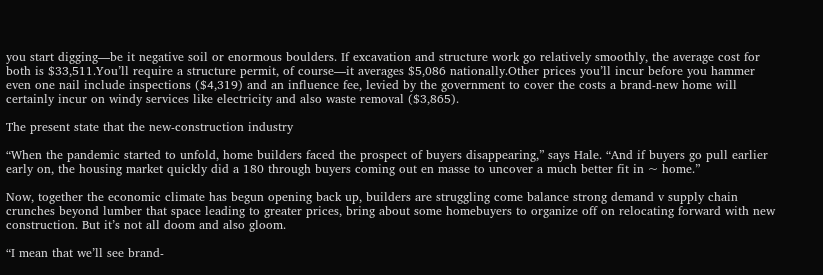you start digging—be it negative soil or enormous boulders. If excavation and structure work go relatively smoothly, the average cost for both is $33,511.You’ll require a structure permit, of course—it averages $5,086 nationally.Other prices you’ll incur before you hammer even one nail include inspections ($4,319) and an influence fee, levied by the government to cover the costs a brand-new home will certainly incur on windy services like electricity and also waste removal ($3,865).

The present state that the new-construction industry

“When the pandemic started to unfold, home builders faced the prospect of buyers disappearing,” says Hale. “And if buyers go pull earlier early on, the housing market quickly did a 180 through buyers coming out en masse to uncover a much better fit in ~ home.”

Now, together the economic climate has begun opening back up, builders are struggling come balance strong demand v supply chain crunches beyond lumber that space leading to greater prices, bring about some homebuyers to organize off on relocating forward with new construction. But it’s not all doom and also gloom.

“I mean that we’ll see brand-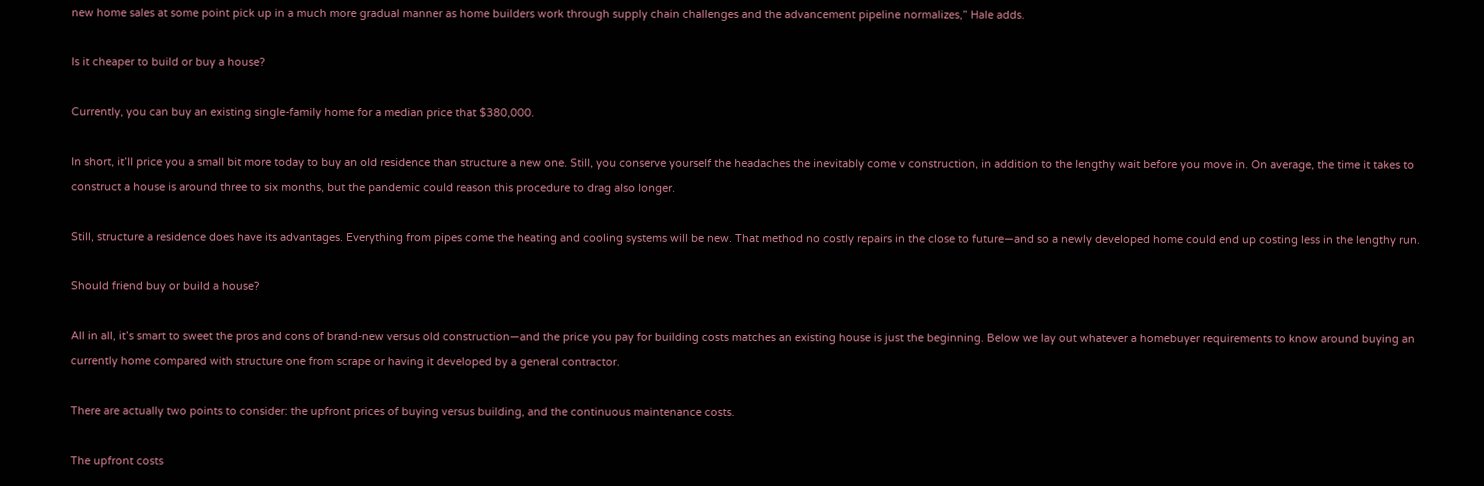new home sales at some point pick up in a much more gradual manner as home builders work through supply chain challenges and the advancement pipeline normalizes,” Hale adds.

Is it cheaper to build or buy a house?

Currently, you can buy an existing single-family home for a median price that $380,000.

In short, it’ll price you a small bit more today to buy an old residence than structure a new one. Still, you conserve yourself the headaches the inevitably come v construction, in addition to the lengthy wait before you move in. On average, the time it takes to construct a house is around three to six months, but the pandemic could reason this procedure to drag also longer.

Still, structure a residence does have its advantages. Everything from pipes come the heating and cooling systems will be new. That method no costly repairs in the close to future—and so a newly developed home could end up costing less in the lengthy run.

Should friend buy or build a house?

All in all, it’s smart to sweet the pros and cons of brand-new versus old construction—and the price you pay for building costs matches an existing house is just the beginning. Below we lay out whatever a homebuyer requirements to know around buying an currently home compared with structure one from scrape or having it developed by a general contractor.

There are actually two points to consider: the upfront prices of buying versus building, and the continuous maintenance costs.

The upfront costs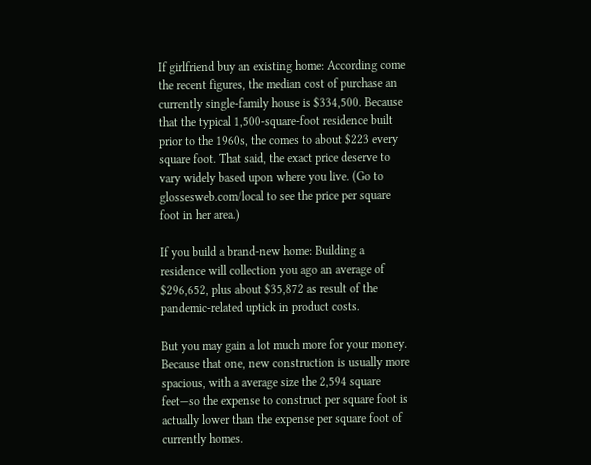If girlfriend buy an existing home: According come the recent figures, the median cost of purchase an currently single-family house is $334,500. Because that the typical 1,500-square-foot residence built prior to the 1960s, the comes to about $223 every square foot. That said, the exact price deserve to vary widely based upon where you live. (Go to glossesweb.com/local to see the price per square foot in her area.)

If you build a brand-new home: Building a residence will collection you ago an average of $296,652, plus about $35,872 as result of the pandemic-related uptick in product costs.

But you may gain a lot much more for your money. Because that one, new construction is usually more spacious, with a average size the 2,594 square feet—so the expense to construct per square foot is actually lower than the expense per square foot of currently homes.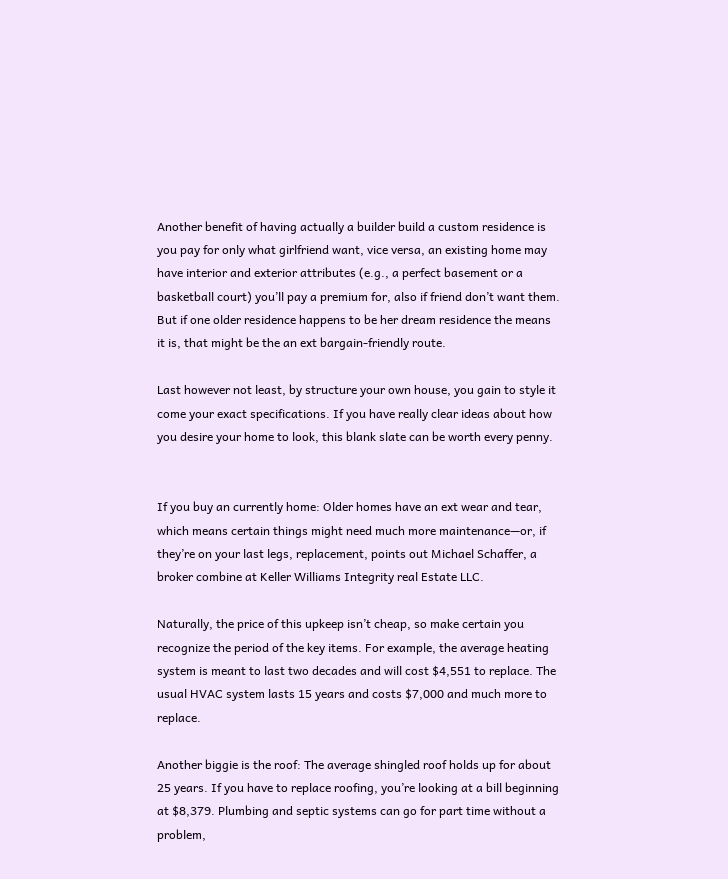Another benefit of having actually a builder build a custom residence is you pay for only what girlfriend want, vice versa, an existing home may have interior and exterior attributes (e.g., a perfect basement or a basketball court) you’ll pay a premium for, also if friend don’t want them. But if one older residence happens to be her dream residence the means it is, that might be the an ext bargain-friendly route.

Last however not least, by structure your own house, you gain to style it come your exact specifications. If you have really clear ideas about how you desire your home to look, this blank slate can be worth every penny.


If you buy an currently home: Older homes have an ext wear and tear, which means certain things might need much more maintenance—or, if they’re on your last legs, replacement, points out Michael Schaffer, a broker combine at Keller Williams Integrity real Estate LLC.

Naturally, the price of this upkeep isn’t cheap, so make certain you recognize the period of the key items. For example, the average heating system is meant to last two decades and will cost $4,551 to replace. The usual HVAC system lasts 15 years and costs $7,000 and much more to replace.

Another biggie is the roof: The average shingled roof holds up for about 25 years. If you have to replace roofing, you’re looking at a bill beginning at $8,379. Plumbing and septic systems can go for part time without a problem,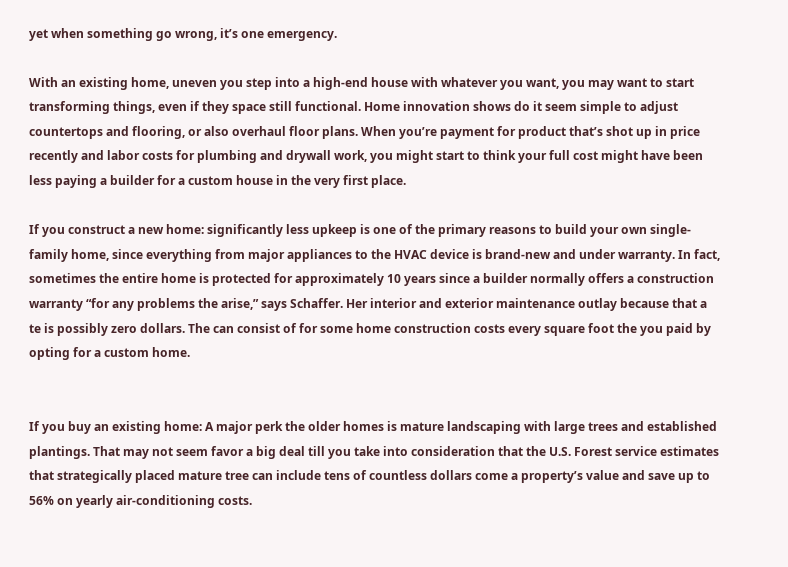yet when something go wrong, it’s one emergency.

With an existing home, uneven you step into a high-end house with whatever you want, you may want to start transforming things, even if they space still functional. Home innovation shows do it seem simple to adjust countertops and flooring, or also overhaul floor plans. When you’re payment for product that’s shot up in price recently and labor costs for plumbing and drywall work, you might start to think your full cost might have been less paying a builder for a custom house in the very first place.

If you construct a new home: significantly less upkeep is one of the primary reasons to build your own single-family home, since everything from major appliances to the HVAC device is brand-new and under warranty. In fact, sometimes the entire home is protected for approximately 10 years since a builder normally offers a construction warranty “for any problems the arise,” says Schaffer. Her interior and exterior maintenance outlay because that a te is possibly zero dollars. The can consist of for some home construction costs every square foot the you paid by opting for a custom home.


If you buy an existing home: A major perk the older homes is mature landscaping with large trees and established plantings. That may not seem favor a big deal till you take into consideration that the U.S. Forest service estimates that strategically placed mature tree can include tens of countless dollars come a property’s value and save up to 56% on yearly air-conditioning costs.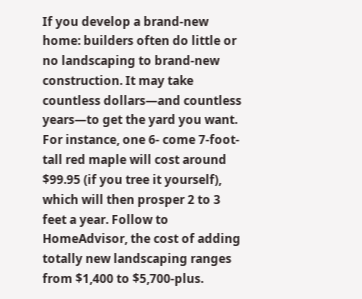If you develop a brand-new home: builders often do little or no landscaping to brand-new construction. It may take countless dollars—and countless years—to get the yard you want. For instance, one 6- come 7-foot-tall red maple will cost around $99.95 (if you tree it yourself), which will then prosper 2 to 3 feet a year. Follow to HomeAdvisor, the cost of adding totally new landscaping ranges from $1,400 to $5,700-plus.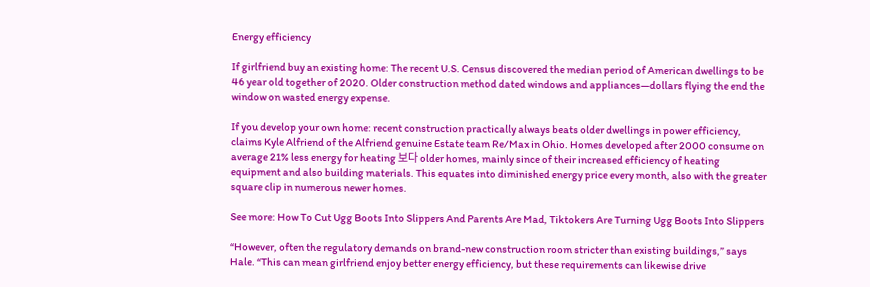Energy efficiency

If girlfriend buy an existing home: The recent U.S. Census discovered the median period of American dwellings to be 46 year old together of 2020. Older construction method dated windows and appliances—dollars flying the end the window on wasted energy expense.

If you develop your own home: recent construction practically always beats older dwellings in power efficiency, claims Kyle Alfriend of the Alfriend genuine Estate team Re/Max in Ohio. Homes developed after 2000 consume on average 21% less energy for heating 보다 older homes, mainly since of their increased efficiency of heating equipment and also building materials. This equates into diminished energy price every month, also with the greater square clip in numerous newer homes.

See more: How To Cut Ugg Boots Into Slippers And Parents Are Mad, Tiktokers Are Turning Ugg Boots Into Slippers

“However, often the regulatory demands on brand-new construction room stricter than existing buildings,” says Hale. “This can mean girlfriend enjoy better energy efficiency, but these requirements can likewise drive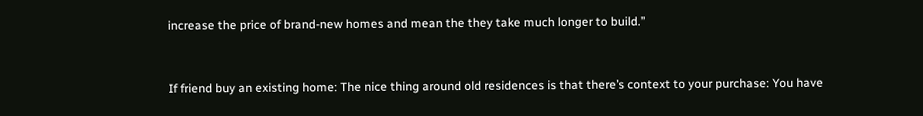increase the price of brand-new homes and mean the they take much longer to build.”


If friend buy an existing home: The nice thing around old residences is that there’s context to your purchase: You have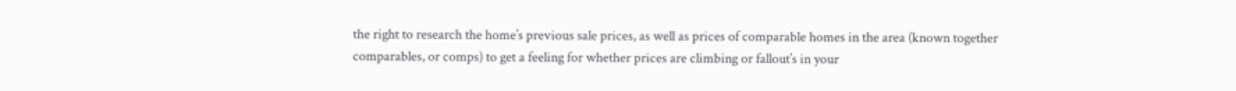the right to research the home’s previous sale prices, as well as prices of comparable homes in the area (known together comparables, or comps) to get a feeling for whether prices are climbing or fallout’s in your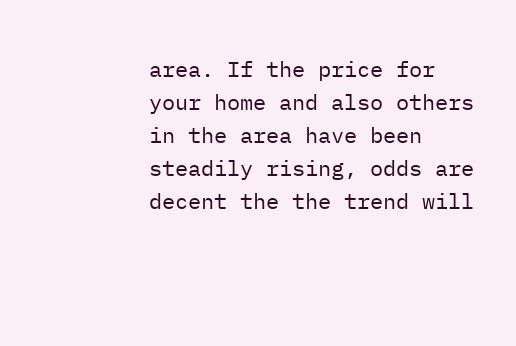area. If the price for your home and also others in the area have been steadily rising, odds are decent the the trend will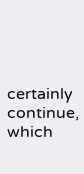certainly continue, which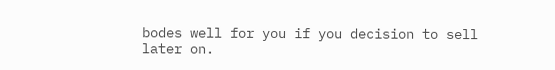bodes well for you if you decision to sell later on.